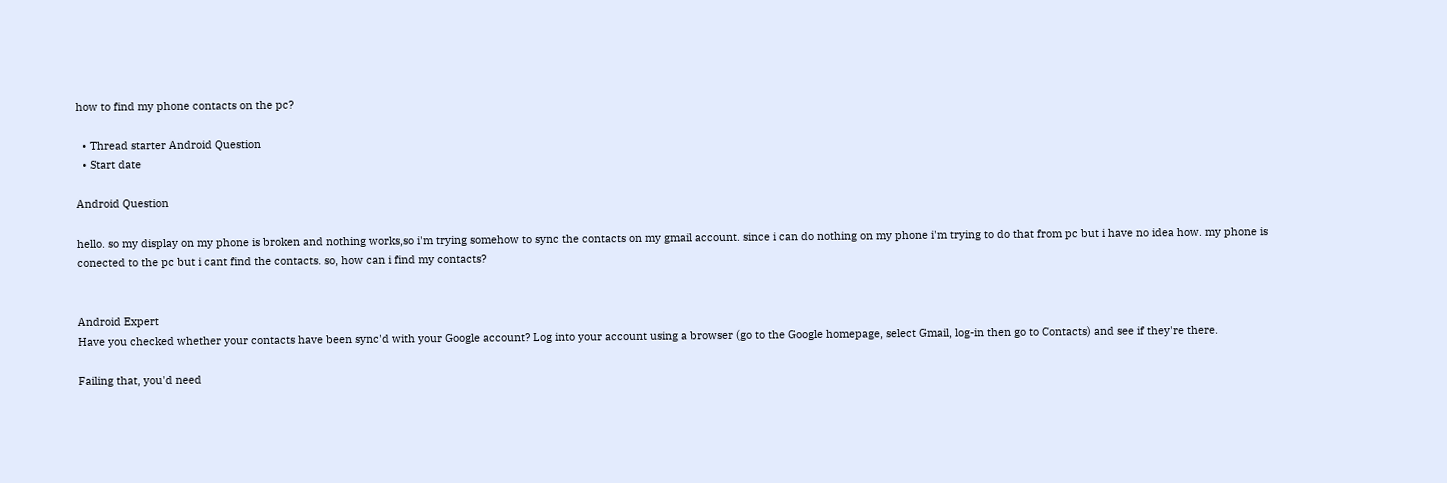how to find my phone contacts on the pc?

  • Thread starter Android Question
  • Start date

Android Question

hello. so my display on my phone is broken and nothing works,so i'm trying somehow to sync the contacts on my gmail account. since i can do nothing on my phone i'm trying to do that from pc but i have no idea how. my phone is conected to the pc but i cant find the contacts. so, how can i find my contacts?


Android Expert
Have you checked whether your contacts have been sync'd with your Google account? Log into your account using a browser (go to the Google homepage, select Gmail, log-in then go to Contacts) and see if they're there.

Failing that, you'd need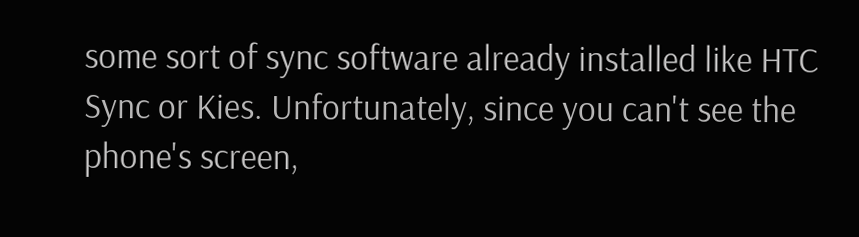some sort of sync software already installed like HTC Sync or Kies. Unfortunately, since you can't see the phone's screen,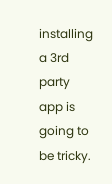installing a 3rd party app is going to be tricky.